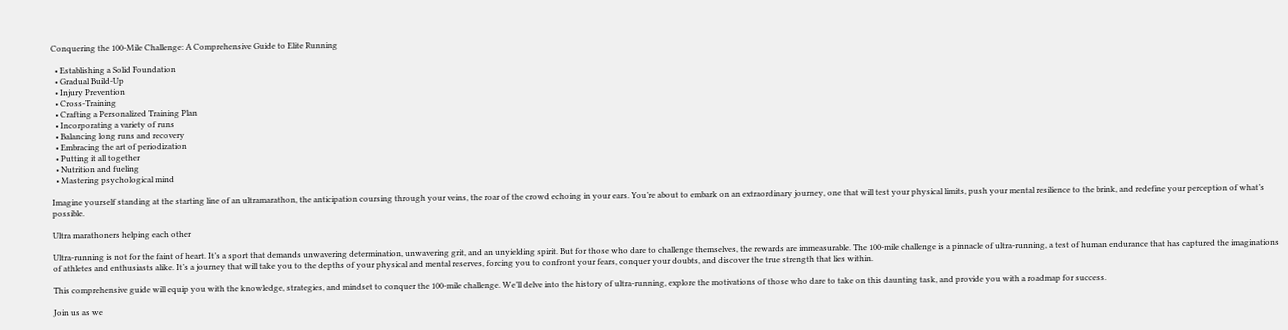Conquering the 100-Mile Challenge: A Comprehensive Guide to Elite Running

  • Establishing a Solid Foundation
  • Gradual Build-Up
  • Injury Prevention
  • Cross-Training
  • Crafting a Personalized Training Plan
  • Incorporating a variety of runs
  • Balancing long runs and recovery
  • Embracing the art of periodization
  • Putting it all together
  • Nutrition and fueling
  • Mastering psychological mind

Imagine yourself standing at the starting line of an ultramarathon, the anticipation coursing through your veins, the roar of the crowd echoing in your ears. You’re about to embark on an extraordinary journey, one that will test your physical limits, push your mental resilience to the brink, and redefine your perception of what’s possible.

Ultra marathoners helping each other

Ultra-running is not for the faint of heart. It’s a sport that demands unwavering determination, unwavering grit, and an unyielding spirit. But for those who dare to challenge themselves, the rewards are immeasurable. The 100-mile challenge is a pinnacle of ultra-running, a test of human endurance that has captured the imaginations of athletes and enthusiasts alike. It’s a journey that will take you to the depths of your physical and mental reserves, forcing you to confront your fears, conquer your doubts, and discover the true strength that lies within.

This comprehensive guide will equip you with the knowledge, strategies, and mindset to conquer the 100-mile challenge. We’ll delve into the history of ultra-running, explore the motivations of those who dare to take on this daunting task, and provide you with a roadmap for success.

Join us as we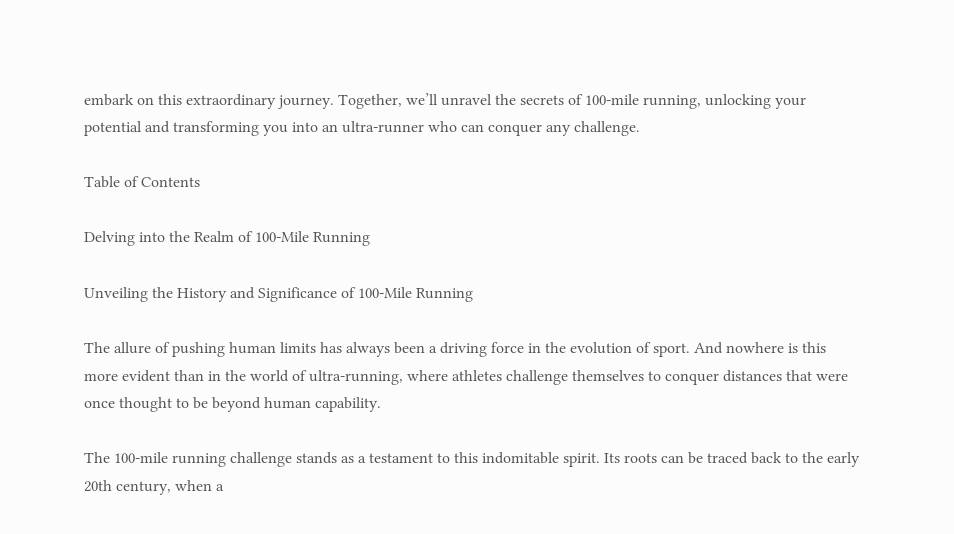embark on this extraordinary journey. Together, we’ll unravel the secrets of 100-mile running, unlocking your potential and transforming you into an ultra-runner who can conquer any challenge.

Table of Contents

Delving into the Realm of 100-Mile Running

Unveiling the History and Significance of 100-Mile Running

The allure of pushing human limits has always been a driving force in the evolution of sport. And nowhere is this more evident than in the world of ultra-running, where athletes challenge themselves to conquer distances that were once thought to be beyond human capability.

The 100-mile running challenge stands as a testament to this indomitable spirit. Its roots can be traced back to the early 20th century, when a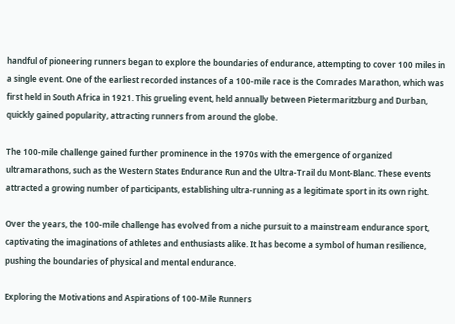handful of pioneering runners began to explore the boundaries of endurance, attempting to cover 100 miles in a single event. One of the earliest recorded instances of a 100-mile race is the Comrades Marathon, which was first held in South Africa in 1921. This grueling event, held annually between Pietermaritzburg and Durban, quickly gained popularity, attracting runners from around the globe.

The 100-mile challenge gained further prominence in the 1970s with the emergence of organized ultramarathons, such as the Western States Endurance Run and the Ultra-Trail du Mont-Blanc. These events attracted a growing number of participants, establishing ultra-running as a legitimate sport in its own right.

Over the years, the 100-mile challenge has evolved from a niche pursuit to a mainstream endurance sport, captivating the imaginations of athletes and enthusiasts alike. It has become a symbol of human resilience, pushing the boundaries of physical and mental endurance.

Exploring the Motivations and Aspirations of 100-Mile Runners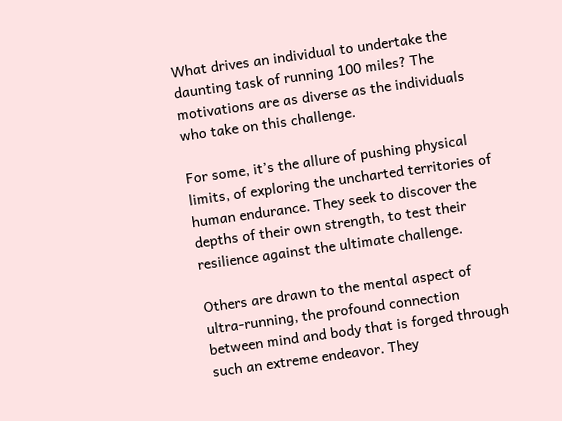What drives an individual to undertake the daunting task of running 100 miles? The motivations are as diverse as the individuals who take on this challenge.

For some, it’s the allure of pushing physical limits, of exploring the uncharted territories of human endurance. They seek to discover the depths of their own strength, to test their resilience against the ultimate challenge.

Others are drawn to the mental aspect of ultra-running, the profound connection between mind and body that is forged through such an extreme endeavor. They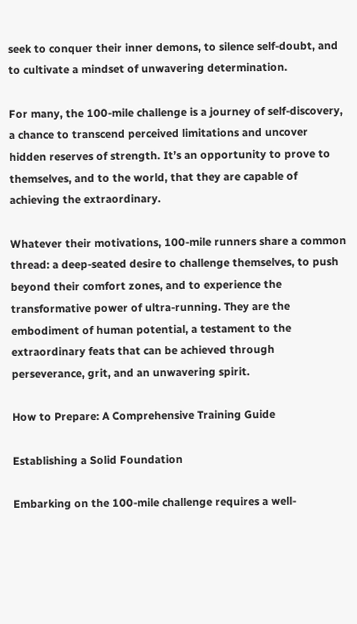seek to conquer their inner demons, to silence self-doubt, and to cultivate a mindset of unwavering determination.

For many, the 100-mile challenge is a journey of self-discovery, a chance to transcend perceived limitations and uncover hidden reserves of strength. It’s an opportunity to prove to themselves, and to the world, that they are capable of achieving the extraordinary.

Whatever their motivations, 100-mile runners share a common thread: a deep-seated desire to challenge themselves, to push beyond their comfort zones, and to experience the transformative power of ultra-running. They are the embodiment of human potential, a testament to the extraordinary feats that can be achieved through perseverance, grit, and an unwavering spirit.

How to Prepare: A Comprehensive Training Guide

Establishing a Solid Foundation

Embarking on the 100-mile challenge requires a well-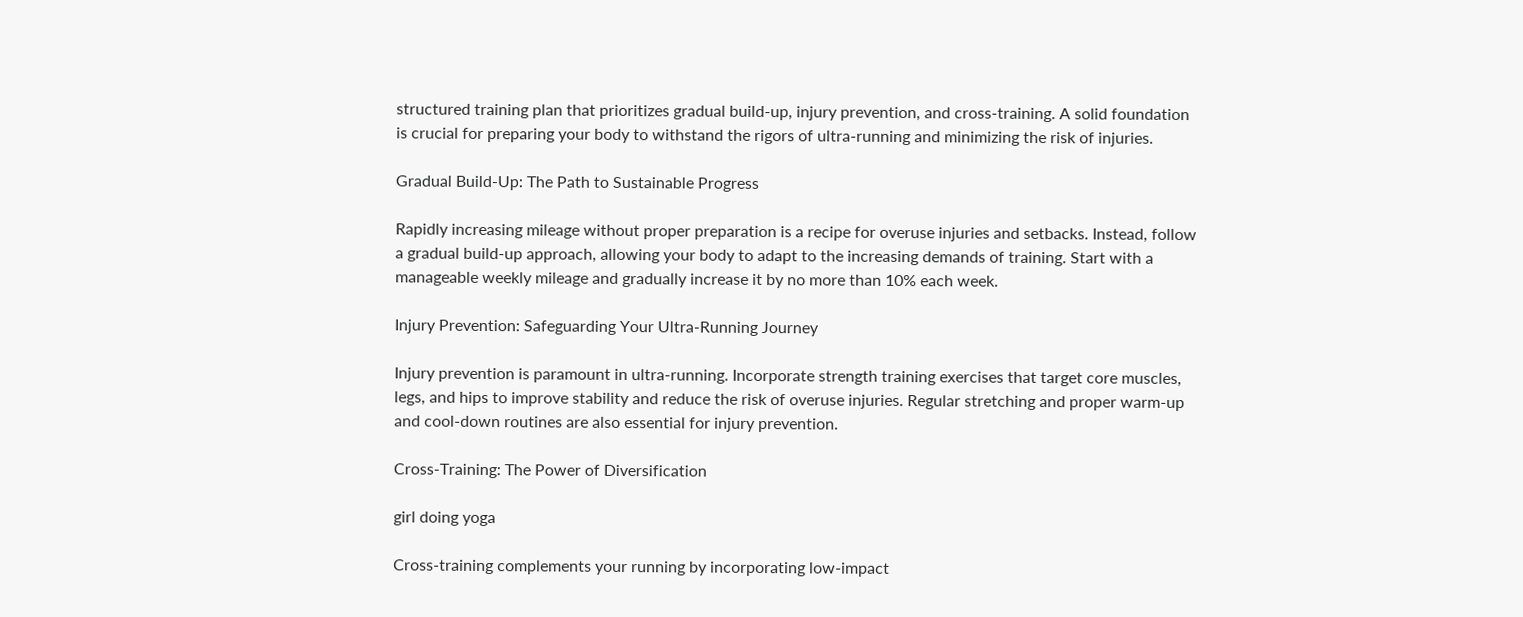structured training plan that prioritizes gradual build-up, injury prevention, and cross-training. A solid foundation is crucial for preparing your body to withstand the rigors of ultra-running and minimizing the risk of injuries.

Gradual Build-Up: The Path to Sustainable Progress

Rapidly increasing mileage without proper preparation is a recipe for overuse injuries and setbacks. Instead, follow a gradual build-up approach, allowing your body to adapt to the increasing demands of training. Start with a manageable weekly mileage and gradually increase it by no more than 10% each week.

Injury Prevention: Safeguarding Your Ultra-Running Journey

Injury prevention is paramount in ultra-running. Incorporate strength training exercises that target core muscles, legs, and hips to improve stability and reduce the risk of overuse injuries. Regular stretching and proper warm-up and cool-down routines are also essential for injury prevention.

Cross-Training: The Power of Diversification

girl doing yoga

Cross-training complements your running by incorporating low-impact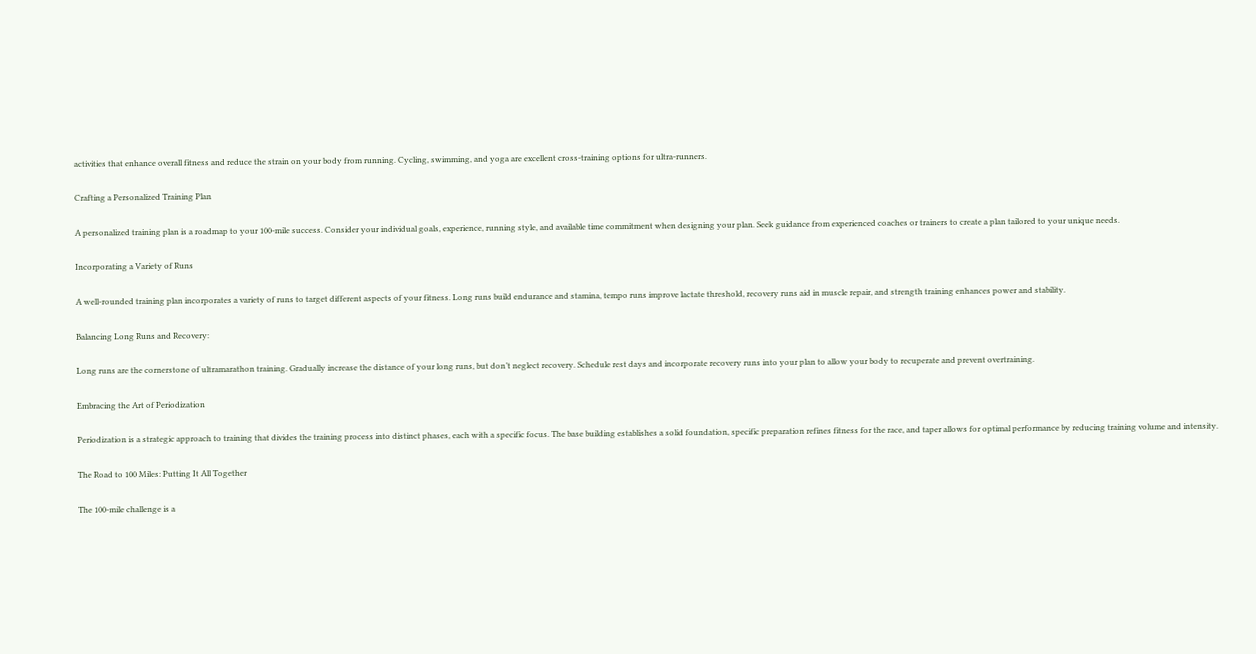activities that enhance overall fitness and reduce the strain on your body from running. Cycling, swimming, and yoga are excellent cross-training options for ultra-runners.

Crafting a Personalized Training Plan

A personalized training plan is a roadmap to your 100-mile success. Consider your individual goals, experience, running style, and available time commitment when designing your plan. Seek guidance from experienced coaches or trainers to create a plan tailored to your unique needs.

Incorporating a Variety of Runs

A well-rounded training plan incorporates a variety of runs to target different aspects of your fitness. Long runs build endurance and stamina, tempo runs improve lactate threshold, recovery runs aid in muscle repair, and strength training enhances power and stability.

Balancing Long Runs and Recovery:

Long runs are the cornerstone of ultramarathon training. Gradually increase the distance of your long runs, but don’t neglect recovery. Schedule rest days and incorporate recovery runs into your plan to allow your body to recuperate and prevent overtraining.

Embracing the Art of Periodization

Periodization is a strategic approach to training that divides the training process into distinct phases, each with a specific focus. The base building establishes a solid foundation, specific preparation refines fitness for the race, and taper allows for optimal performance by reducing training volume and intensity.

The Road to 100 Miles: Putting It All Together

The 100-mile challenge is a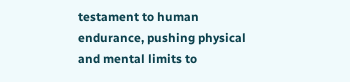testament to human endurance, pushing physical and mental limits to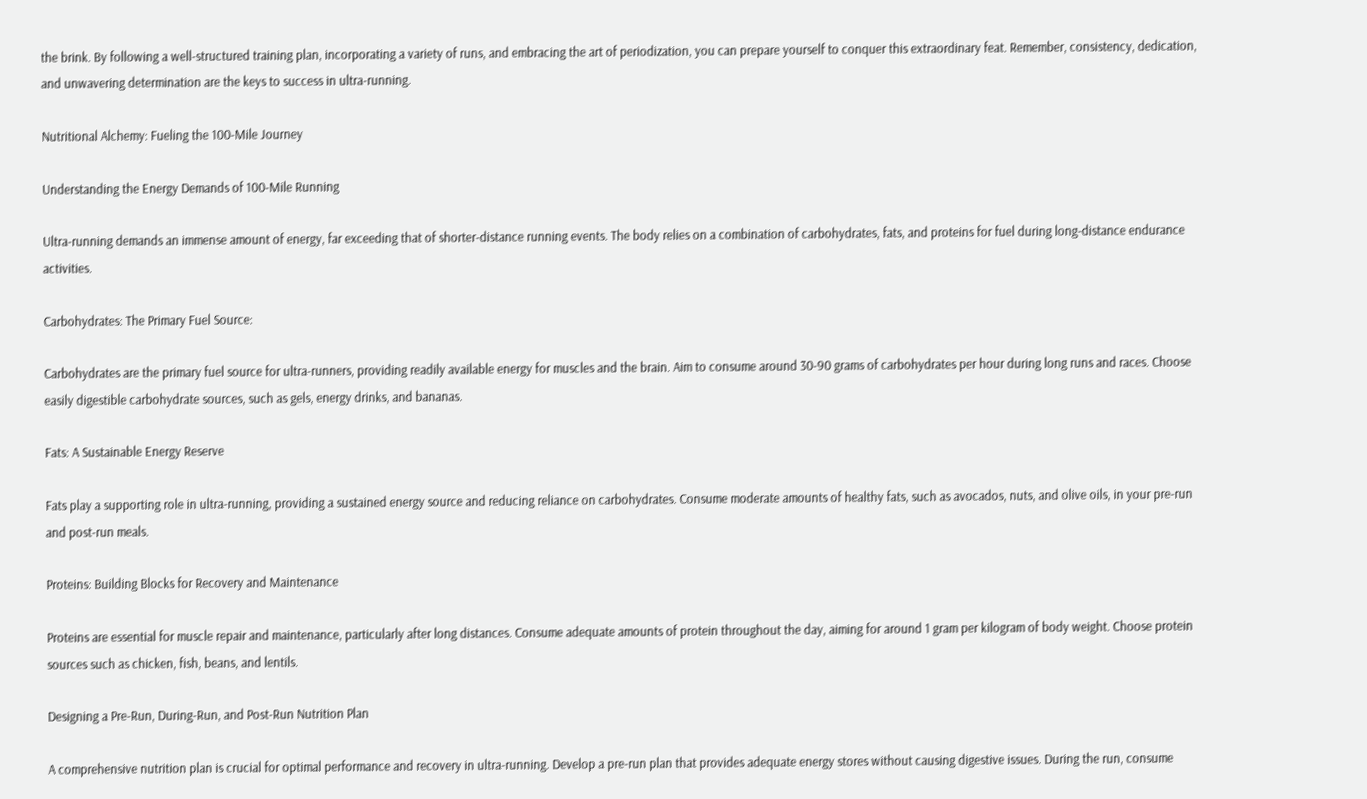the brink. By following a well-structured training plan, incorporating a variety of runs, and embracing the art of periodization, you can prepare yourself to conquer this extraordinary feat. Remember, consistency, dedication, and unwavering determination are the keys to success in ultra-running.

Nutritional Alchemy: Fueling the 100-Mile Journey

Understanding the Energy Demands of 100-Mile Running

Ultra-running demands an immense amount of energy, far exceeding that of shorter-distance running events. The body relies on a combination of carbohydrates, fats, and proteins for fuel during long-distance endurance activities.

Carbohydrates: The Primary Fuel Source:

Carbohydrates are the primary fuel source for ultra-runners, providing readily available energy for muscles and the brain. Aim to consume around 30-90 grams of carbohydrates per hour during long runs and races. Choose easily digestible carbohydrate sources, such as gels, energy drinks, and bananas.

Fats: A Sustainable Energy Reserve

Fats play a supporting role in ultra-running, providing a sustained energy source and reducing reliance on carbohydrates. Consume moderate amounts of healthy fats, such as avocados, nuts, and olive oils, in your pre-run and post-run meals.

Proteins: Building Blocks for Recovery and Maintenance

Proteins are essential for muscle repair and maintenance, particularly after long distances. Consume adequate amounts of protein throughout the day, aiming for around 1 gram per kilogram of body weight. Choose protein sources such as chicken, fish, beans, and lentils.

Designing a Pre-Run, During-Run, and Post-Run Nutrition Plan

A comprehensive nutrition plan is crucial for optimal performance and recovery in ultra-running. Develop a pre-run plan that provides adequate energy stores without causing digestive issues. During the run, consume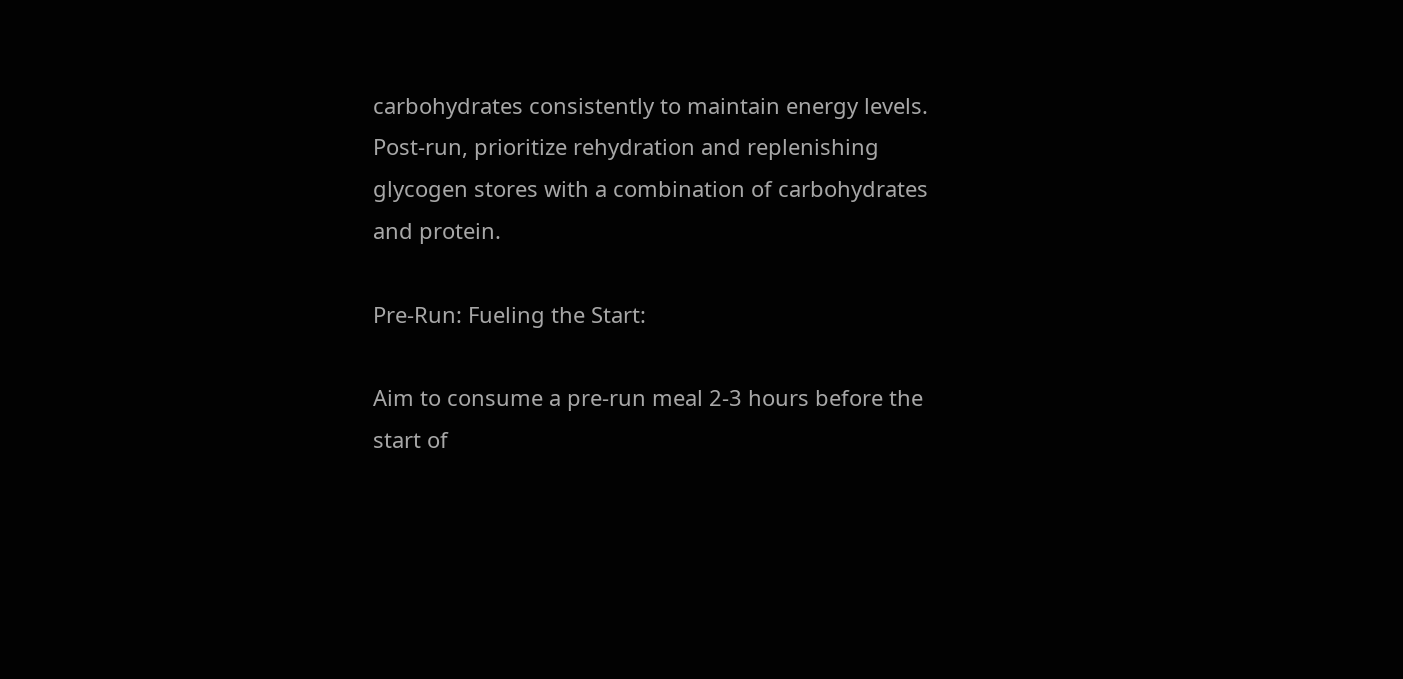carbohydrates consistently to maintain energy levels. Post-run, prioritize rehydration and replenishing glycogen stores with a combination of carbohydrates and protein.

Pre-Run: Fueling the Start:

Aim to consume a pre-run meal 2-3 hours before the start of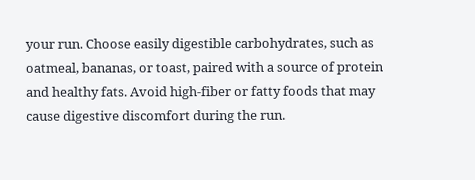your run. Choose easily digestible carbohydrates, such as oatmeal, bananas, or toast, paired with a source of protein and healthy fats. Avoid high-fiber or fatty foods that may cause digestive discomfort during the run.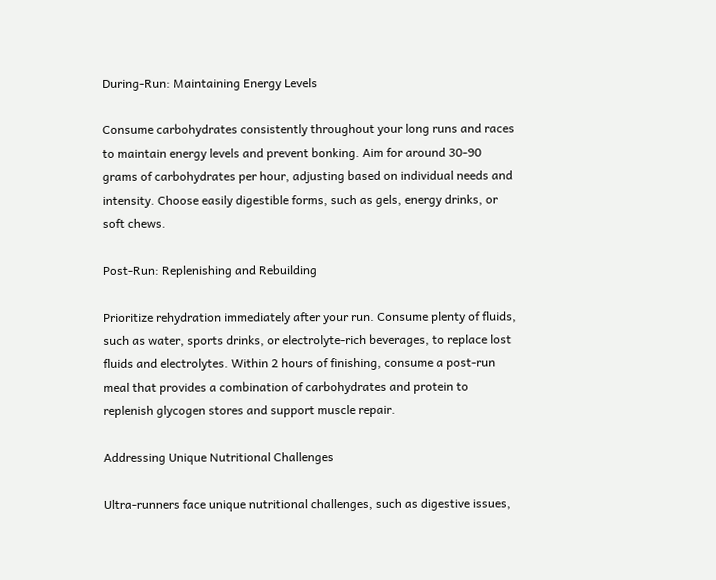During-Run: Maintaining Energy Levels

Consume carbohydrates consistently throughout your long runs and races to maintain energy levels and prevent bonking. Aim for around 30-90 grams of carbohydrates per hour, adjusting based on individual needs and intensity. Choose easily digestible forms, such as gels, energy drinks, or soft chews.

Post-Run: Replenishing and Rebuilding

Prioritize rehydration immediately after your run. Consume plenty of fluids, such as water, sports drinks, or electrolyte-rich beverages, to replace lost fluids and electrolytes. Within 2 hours of finishing, consume a post-run meal that provides a combination of carbohydrates and protein to replenish glycogen stores and support muscle repair.

Addressing Unique Nutritional Challenges

Ultra-runners face unique nutritional challenges, such as digestive issues,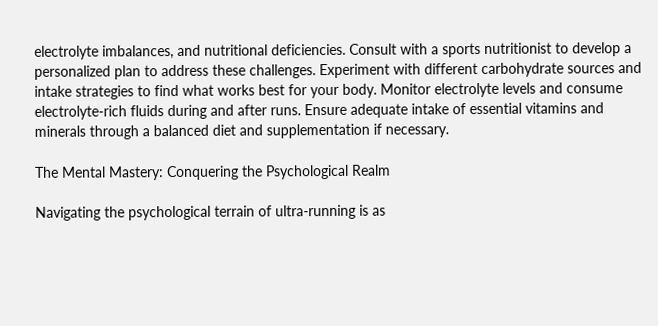electrolyte imbalances, and nutritional deficiencies. Consult with a sports nutritionist to develop a personalized plan to address these challenges. Experiment with different carbohydrate sources and intake strategies to find what works best for your body. Monitor electrolyte levels and consume electrolyte-rich fluids during and after runs. Ensure adequate intake of essential vitamins and minerals through a balanced diet and supplementation if necessary.

The Mental Mastery: Conquering the Psychological Realm

Navigating the psychological terrain of ultra-running is as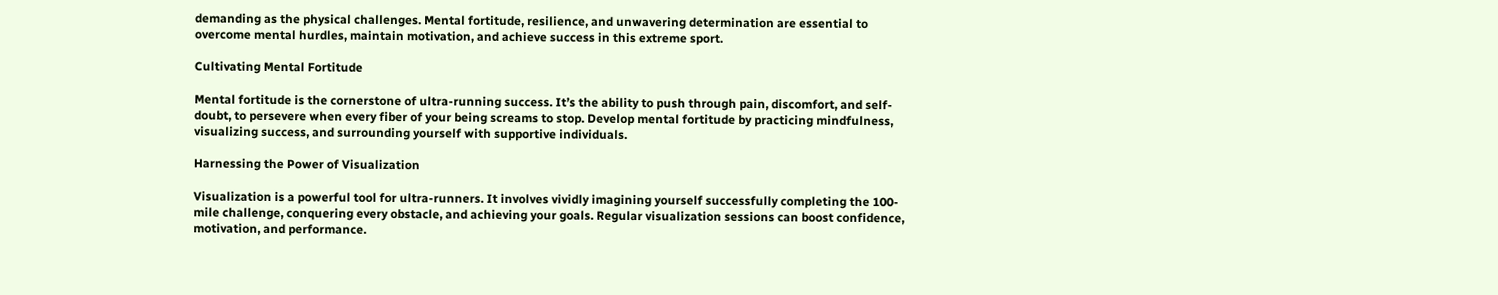demanding as the physical challenges. Mental fortitude, resilience, and unwavering determination are essential to overcome mental hurdles, maintain motivation, and achieve success in this extreme sport.

Cultivating Mental Fortitude

Mental fortitude is the cornerstone of ultra-running success. It’s the ability to push through pain, discomfort, and self-doubt, to persevere when every fiber of your being screams to stop. Develop mental fortitude by practicing mindfulness, visualizing success, and surrounding yourself with supportive individuals.

Harnessing the Power of Visualization

Visualization is a powerful tool for ultra-runners. It involves vividly imagining yourself successfully completing the 100-mile challenge, conquering every obstacle, and achieving your goals. Regular visualization sessions can boost confidence, motivation, and performance.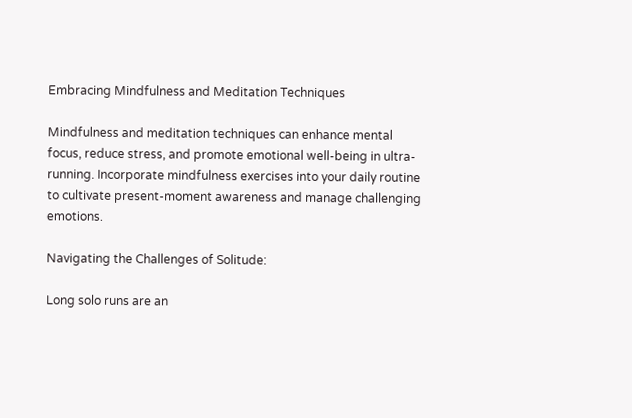Embracing Mindfulness and Meditation Techniques

Mindfulness and meditation techniques can enhance mental focus, reduce stress, and promote emotional well-being in ultra-running. Incorporate mindfulness exercises into your daily routine to cultivate present-moment awareness and manage challenging emotions.

Navigating the Challenges of Solitude:

Long solo runs are an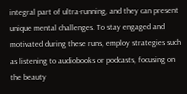integral part of ultra-running, and they can present unique mental challenges. To stay engaged and motivated during these runs, employ strategies such as listening to audiobooks or podcasts, focusing on the beauty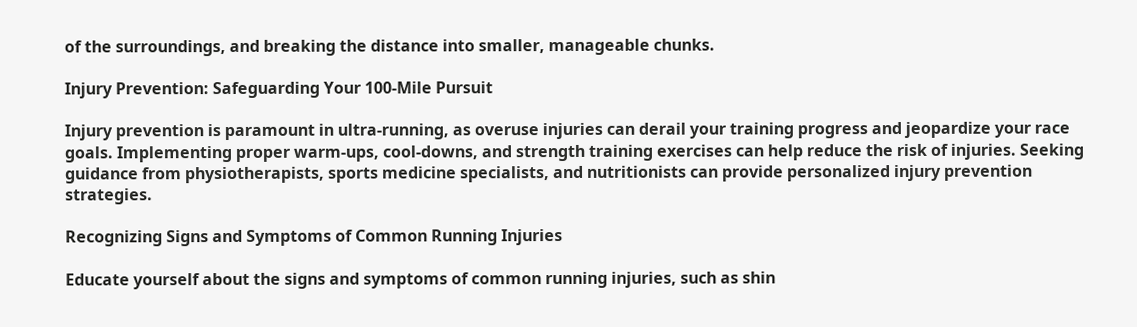of the surroundings, and breaking the distance into smaller, manageable chunks.

Injury Prevention: Safeguarding Your 100-Mile Pursuit

Injury prevention is paramount in ultra-running, as overuse injuries can derail your training progress and jeopardize your race goals. Implementing proper warm-ups, cool-downs, and strength training exercises can help reduce the risk of injuries. Seeking guidance from physiotherapists, sports medicine specialists, and nutritionists can provide personalized injury prevention strategies.

Recognizing Signs and Symptoms of Common Running Injuries

Educate yourself about the signs and symptoms of common running injuries, such as shin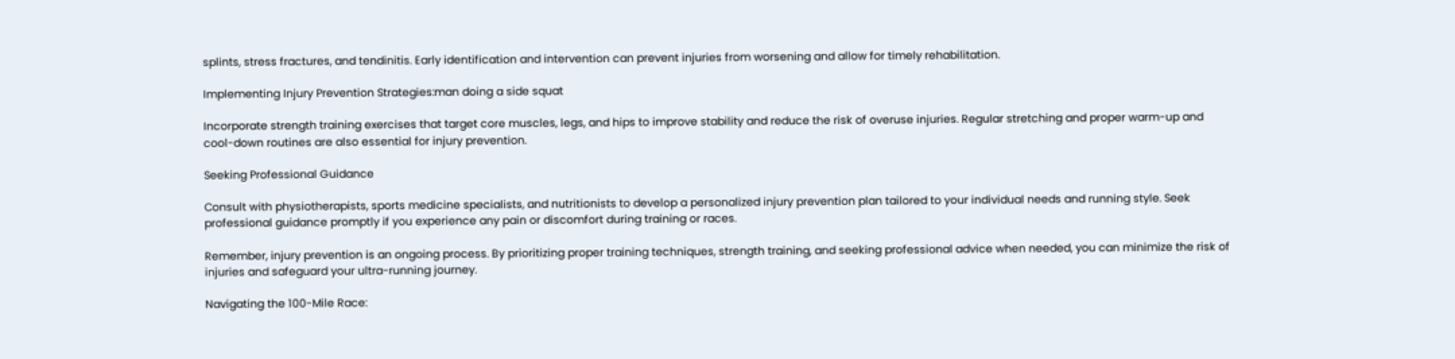splints, stress fractures, and tendinitis. Early identification and intervention can prevent injuries from worsening and allow for timely rehabilitation.

Implementing Injury Prevention Strategies:man doing a side squat

Incorporate strength training exercises that target core muscles, legs, and hips to improve stability and reduce the risk of overuse injuries. Regular stretching and proper warm-up and cool-down routines are also essential for injury prevention.

Seeking Professional Guidance

Consult with physiotherapists, sports medicine specialists, and nutritionists to develop a personalized injury prevention plan tailored to your individual needs and running style. Seek professional guidance promptly if you experience any pain or discomfort during training or races.

Remember, injury prevention is an ongoing process. By prioritizing proper training techniques, strength training, and seeking professional advice when needed, you can minimize the risk of injuries and safeguard your ultra-running journey.

Navigating the 100-Mile Race: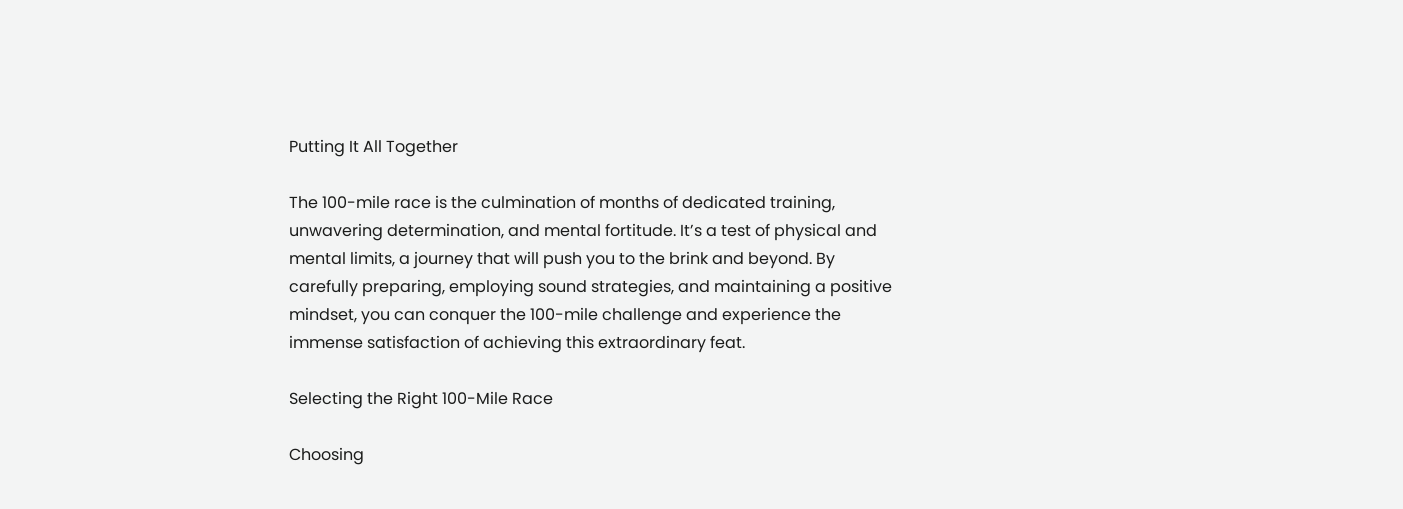Putting It All Together

The 100-mile race is the culmination of months of dedicated training, unwavering determination, and mental fortitude. It’s a test of physical and mental limits, a journey that will push you to the brink and beyond. By carefully preparing, employing sound strategies, and maintaining a positive mindset, you can conquer the 100-mile challenge and experience the immense satisfaction of achieving this extraordinary feat.

Selecting the Right 100-Mile Race

Choosing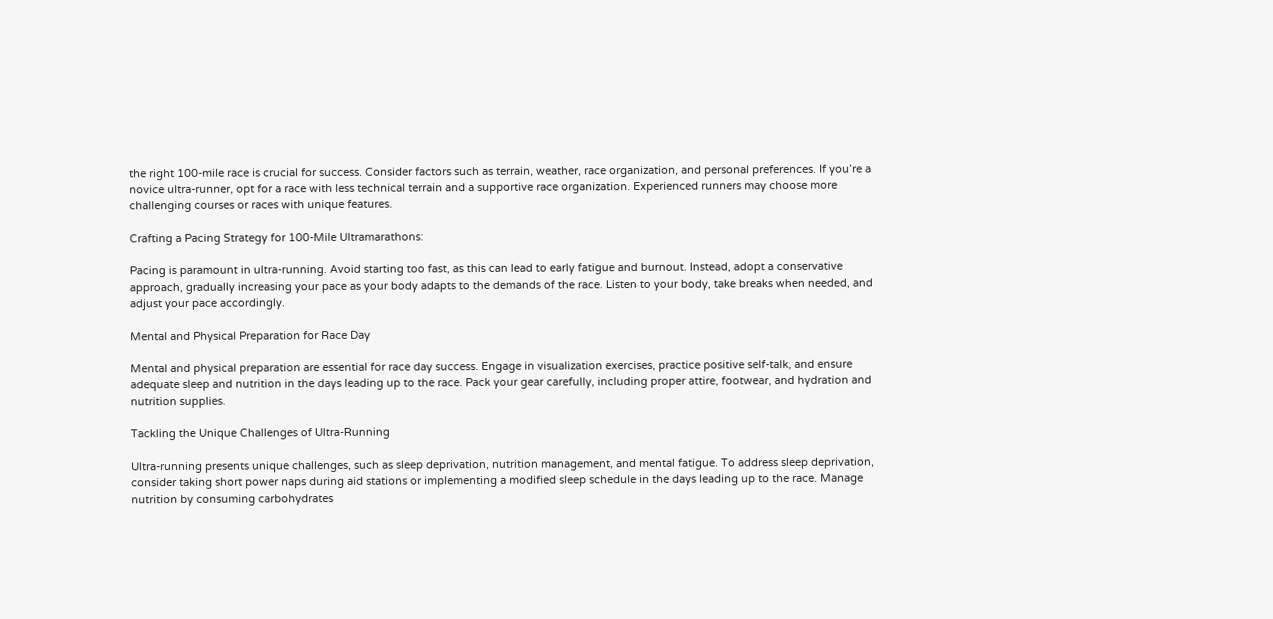the right 100-mile race is crucial for success. Consider factors such as terrain, weather, race organization, and personal preferences. If you’re a novice ultra-runner, opt for a race with less technical terrain and a supportive race organization. Experienced runners may choose more challenging courses or races with unique features.

Crafting a Pacing Strategy for 100-Mile Ultramarathons:

Pacing is paramount in ultra-running. Avoid starting too fast, as this can lead to early fatigue and burnout. Instead, adopt a conservative approach, gradually increasing your pace as your body adapts to the demands of the race. Listen to your body, take breaks when needed, and adjust your pace accordingly.

Mental and Physical Preparation for Race Day

Mental and physical preparation are essential for race day success. Engage in visualization exercises, practice positive self-talk, and ensure adequate sleep and nutrition in the days leading up to the race. Pack your gear carefully, including proper attire, footwear, and hydration and nutrition supplies.

Tackling the Unique Challenges of Ultra-Running

Ultra-running presents unique challenges, such as sleep deprivation, nutrition management, and mental fatigue. To address sleep deprivation, consider taking short power naps during aid stations or implementing a modified sleep schedule in the days leading up to the race. Manage nutrition by consuming carbohydrates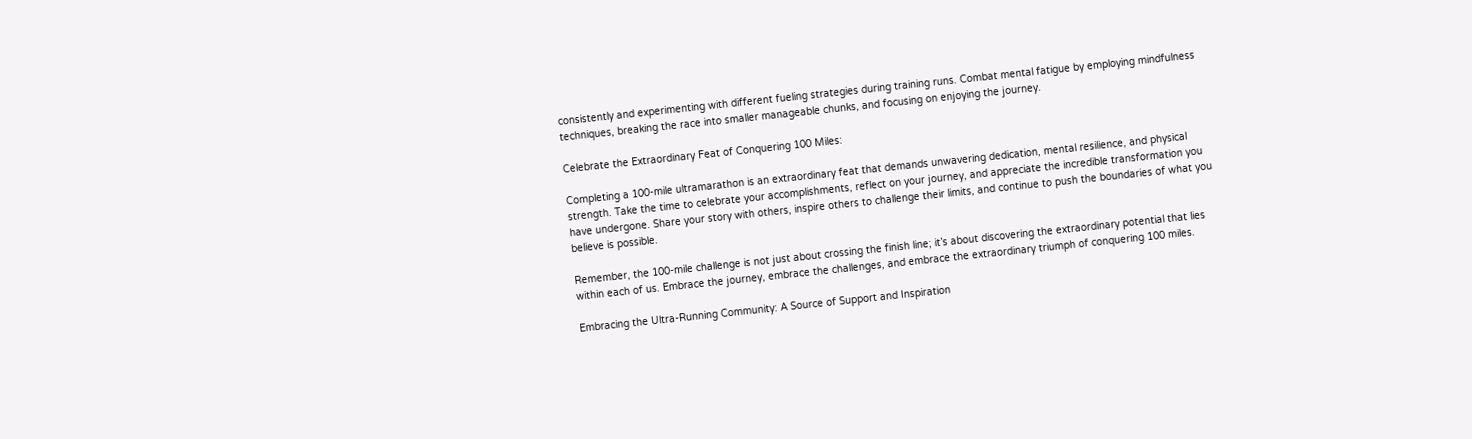consistently and experimenting with different fueling strategies during training runs. Combat mental fatigue by employing mindfulness techniques, breaking the race into smaller manageable chunks, and focusing on enjoying the journey.

Celebrate the Extraordinary Feat of Conquering 100 Miles:

Completing a 100-mile ultramarathon is an extraordinary feat that demands unwavering dedication, mental resilience, and physical strength. Take the time to celebrate your accomplishments, reflect on your journey, and appreciate the incredible transformation you have undergone. Share your story with others, inspire others to challenge their limits, and continue to push the boundaries of what you believe is possible.

Remember, the 100-mile challenge is not just about crossing the finish line; it’s about discovering the extraordinary potential that lies within each of us. Embrace the journey, embrace the challenges, and embrace the extraordinary triumph of conquering 100 miles.

Embracing the Ultra-Running Community: A Source of Support and Inspiration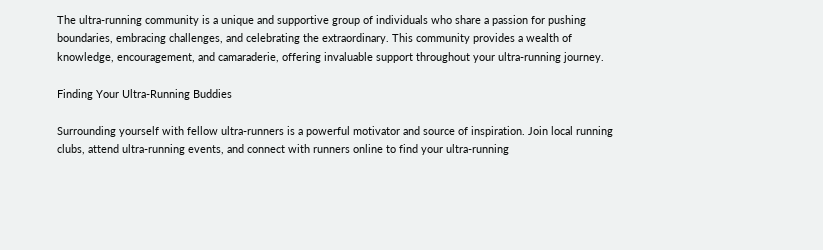The ultra-running community is a unique and supportive group of individuals who share a passion for pushing boundaries, embracing challenges, and celebrating the extraordinary. This community provides a wealth of knowledge, encouragement, and camaraderie, offering invaluable support throughout your ultra-running journey.

Finding Your Ultra-Running Buddies

Surrounding yourself with fellow ultra-runners is a powerful motivator and source of inspiration. Join local running clubs, attend ultra-running events, and connect with runners online to find your ultra-running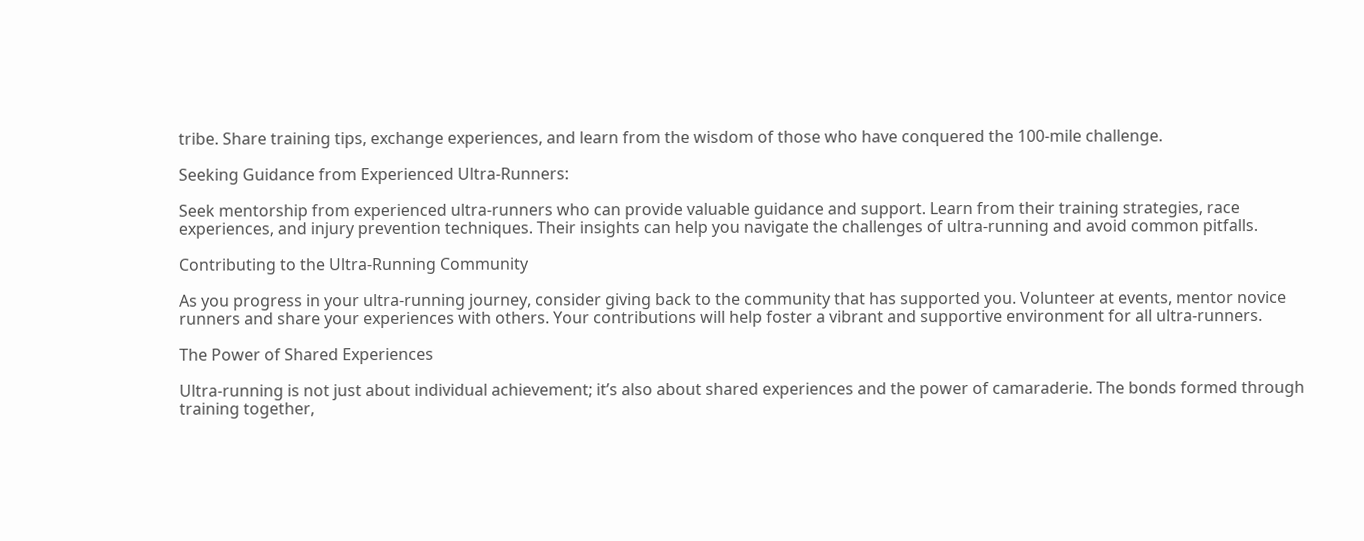tribe. Share training tips, exchange experiences, and learn from the wisdom of those who have conquered the 100-mile challenge.

Seeking Guidance from Experienced Ultra-Runners:

Seek mentorship from experienced ultra-runners who can provide valuable guidance and support. Learn from their training strategies, race experiences, and injury prevention techniques. Their insights can help you navigate the challenges of ultra-running and avoid common pitfalls.

Contributing to the Ultra-Running Community

As you progress in your ultra-running journey, consider giving back to the community that has supported you. Volunteer at events, mentor novice runners and share your experiences with others. Your contributions will help foster a vibrant and supportive environment for all ultra-runners.

The Power of Shared Experiences

Ultra-running is not just about individual achievement; it’s also about shared experiences and the power of camaraderie. The bonds formed through training together,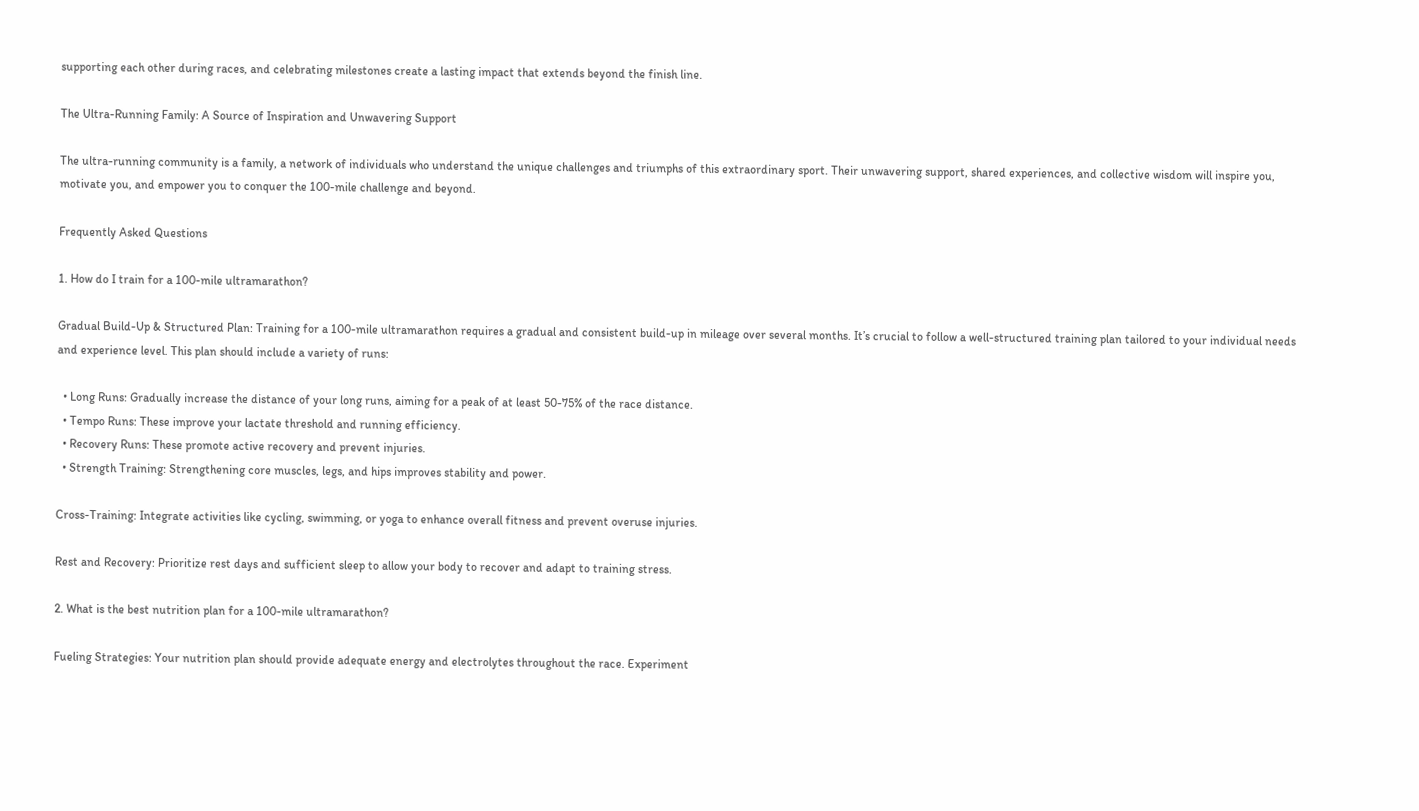supporting each other during races, and celebrating milestones create a lasting impact that extends beyond the finish line.

The Ultra-Running Family: A Source of Inspiration and Unwavering Support

The ultra-running community is a family, a network of individuals who understand the unique challenges and triumphs of this extraordinary sport. Their unwavering support, shared experiences, and collective wisdom will inspire you, motivate you, and empower you to conquer the 100-mile challenge and beyond.

Frequently Asked Questions

1. How do I train for a 100-mile ultramarathon?

Gradual Build-Up & Structured Plan: Training for a 100-mile ultramarathon requires a gradual and consistent build-up in mileage over several months. It’s crucial to follow a well-structured training plan tailored to your individual needs and experience level. This plan should include a variety of runs:

  • Long Runs: Gradually increase the distance of your long runs, aiming for a peak of at least 50-75% of the race distance.
  • Tempo Runs: These improve your lactate threshold and running efficiency.
  • Recovery Runs: These promote active recovery and prevent injuries.
  • Strength Training: Strengthening core muscles, legs, and hips improves stability and power.

Cross-Training: Integrate activities like cycling, swimming, or yoga to enhance overall fitness and prevent overuse injuries.

Rest and Recovery: Prioritize rest days and sufficient sleep to allow your body to recover and adapt to training stress.

2. What is the best nutrition plan for a 100-mile ultramarathon?

Fueling Strategies: Your nutrition plan should provide adequate energy and electrolytes throughout the race. Experiment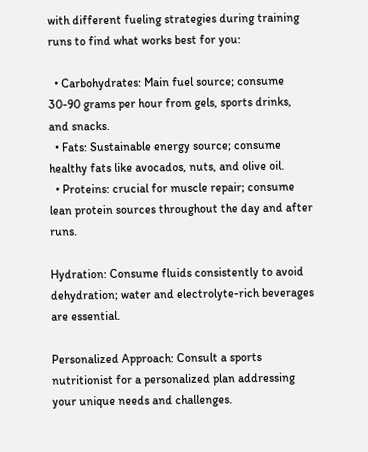with different fueling strategies during training runs to find what works best for you:

  • Carbohydrates: Main fuel source; consume 30-90 grams per hour from gels, sports drinks, and snacks.
  • Fats: Sustainable energy source; consume healthy fats like avocados, nuts, and olive oil.
  • Proteins: crucial for muscle repair; consume lean protein sources throughout the day and after runs.

Hydration: Consume fluids consistently to avoid dehydration; water and electrolyte-rich beverages are essential.

Personalized Approach: Consult a sports nutritionist for a personalized plan addressing your unique needs and challenges.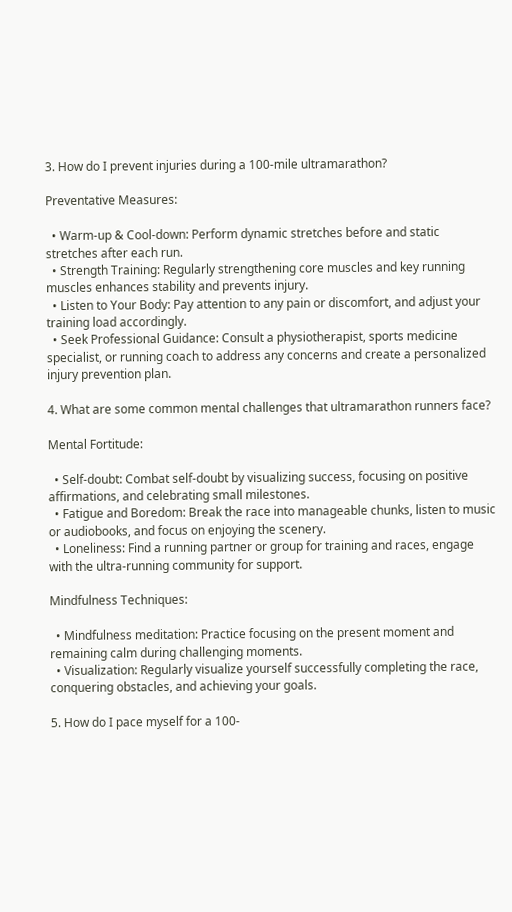3. How do I prevent injuries during a 100-mile ultramarathon?

Preventative Measures:

  • Warm-up & Cool-down: Perform dynamic stretches before and static stretches after each run.
  • Strength Training: Regularly strengthening core muscles and key running muscles enhances stability and prevents injury.
  • Listen to Your Body: Pay attention to any pain or discomfort, and adjust your training load accordingly.
  • Seek Professional Guidance: Consult a physiotherapist, sports medicine specialist, or running coach to address any concerns and create a personalized injury prevention plan.

4. What are some common mental challenges that ultramarathon runners face?

Mental Fortitude:

  • Self-doubt: Combat self-doubt by visualizing success, focusing on positive affirmations, and celebrating small milestones.
  • Fatigue and Boredom: Break the race into manageable chunks, listen to music or audiobooks, and focus on enjoying the scenery.
  • Loneliness: Find a running partner or group for training and races, engage with the ultra-running community for support.

Mindfulness Techniques:

  • Mindfulness meditation: Practice focusing on the present moment and remaining calm during challenging moments.
  • Visualization: Regularly visualize yourself successfully completing the race, conquering obstacles, and achieving your goals.

5. How do I pace myself for a 100-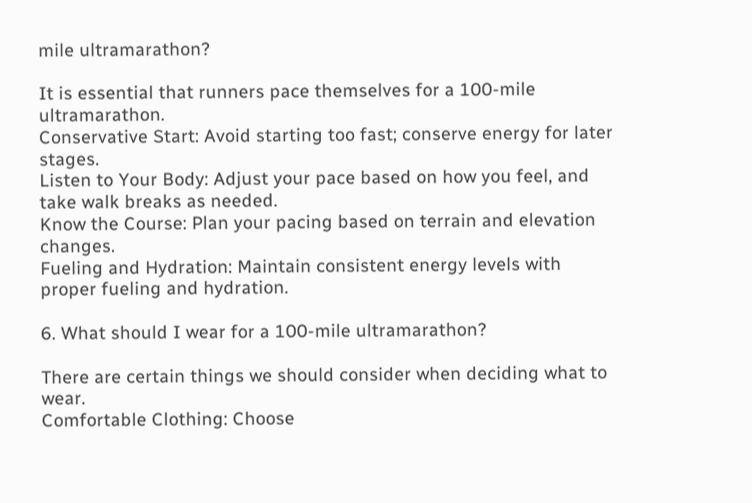mile ultramarathon?

It is essential that runners pace themselves for a 100-mile ultramarathon.
Conservative Start: Avoid starting too fast; conserve energy for later stages.
Listen to Your Body: Adjust your pace based on how you feel, and take walk breaks as needed.
Know the Course: Plan your pacing based on terrain and elevation changes.
Fueling and Hydration: Maintain consistent energy levels with proper fueling and hydration.

6. What should I wear for a 100-mile ultramarathon?

There are certain things we should consider when deciding what to wear.
Comfortable Clothing: Choose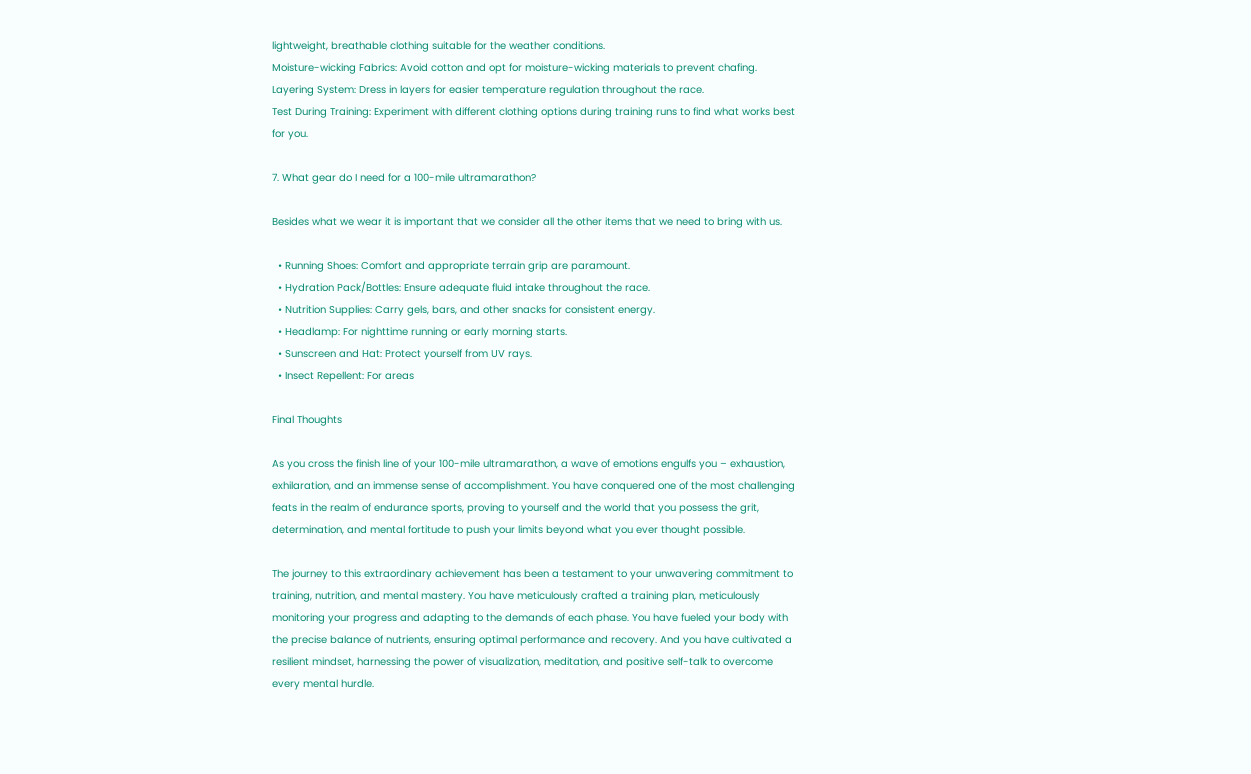lightweight, breathable clothing suitable for the weather conditions.
Moisture-wicking Fabrics: Avoid cotton and opt for moisture-wicking materials to prevent chafing.
Layering System: Dress in layers for easier temperature regulation throughout the race.
Test During Training: Experiment with different clothing options during training runs to find what works best for you.

7. What gear do I need for a 100-mile ultramarathon?

Besides what we wear it is important that we consider all the other items that we need to bring with us.

  • Running Shoes: Comfort and appropriate terrain grip are paramount.
  • Hydration Pack/Bottles: Ensure adequate fluid intake throughout the race.
  • Nutrition Supplies: Carry gels, bars, and other snacks for consistent energy.
  • Headlamp: For nighttime running or early morning starts.
  • Sunscreen and Hat: Protect yourself from UV rays.
  • Insect Repellent: For areas

Final Thoughts

As you cross the finish line of your 100-mile ultramarathon, a wave of emotions engulfs you – exhaustion, exhilaration, and an immense sense of accomplishment. You have conquered one of the most challenging feats in the realm of endurance sports, proving to yourself and the world that you possess the grit, determination, and mental fortitude to push your limits beyond what you ever thought possible.

The journey to this extraordinary achievement has been a testament to your unwavering commitment to training, nutrition, and mental mastery. You have meticulously crafted a training plan, meticulously monitoring your progress and adapting to the demands of each phase. You have fueled your body with the precise balance of nutrients, ensuring optimal performance and recovery. And you have cultivated a resilient mindset, harnessing the power of visualization, meditation, and positive self-talk to overcome every mental hurdle.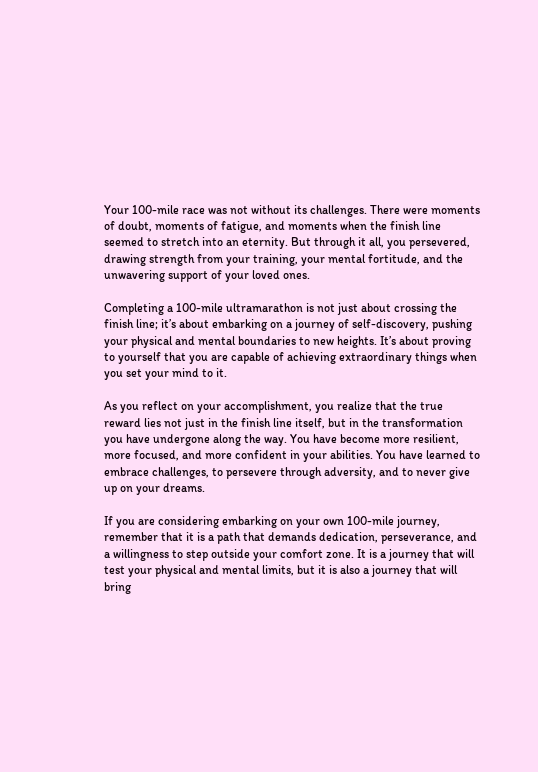Your 100-mile race was not without its challenges. There were moments of doubt, moments of fatigue, and moments when the finish line seemed to stretch into an eternity. But through it all, you persevered, drawing strength from your training, your mental fortitude, and the unwavering support of your loved ones.

Completing a 100-mile ultramarathon is not just about crossing the finish line; it’s about embarking on a journey of self-discovery, pushing your physical and mental boundaries to new heights. It’s about proving to yourself that you are capable of achieving extraordinary things when you set your mind to it.

As you reflect on your accomplishment, you realize that the true reward lies not just in the finish line itself, but in the transformation you have undergone along the way. You have become more resilient, more focused, and more confident in your abilities. You have learned to embrace challenges, to persevere through adversity, and to never give up on your dreams.

If you are considering embarking on your own 100-mile journey, remember that it is a path that demands dedication, perseverance, and a willingness to step outside your comfort zone. It is a journey that will test your physical and mental limits, but it is also a journey that will bring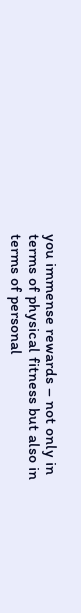you immense rewards – not only in terms of physical fitness but also in terms of personal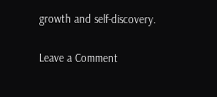growth and self-discovery.

Leave a Comment